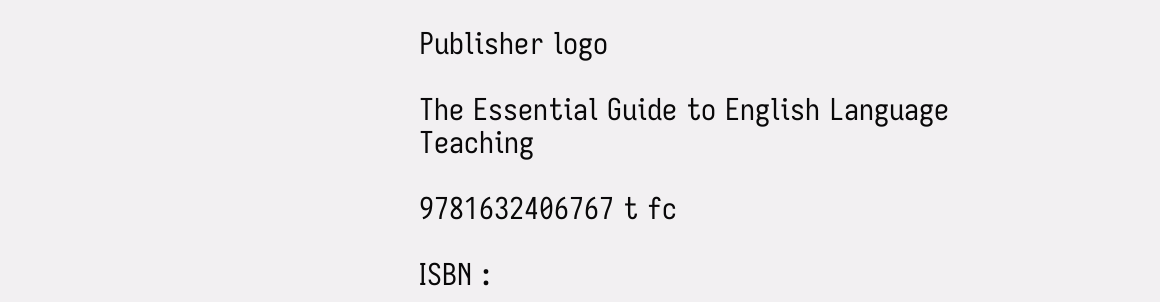Publisher logo

The Essential Guide to English Language Teaching

9781632406767 t fc

ISBN :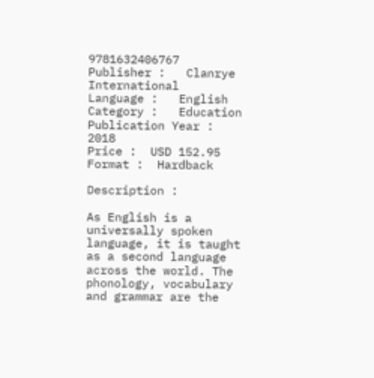9781632406767
Publisher :   Clanrye International
Language :   English
Category :   Education
Publication Year :   2018
Price :  USD 152.95
Format :  Hardback

Description :

As English is a universally spoken language, it is taught as a second language across the world. The phonology, vocabulary and grammar are the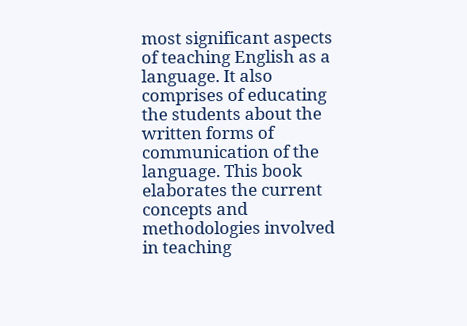most significant aspects of teaching English as a language. It also comprises of educating the students about the written forms of communication of the language. This book elaborates the current concepts and methodologies involved in teaching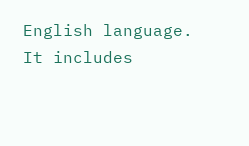English language. It includes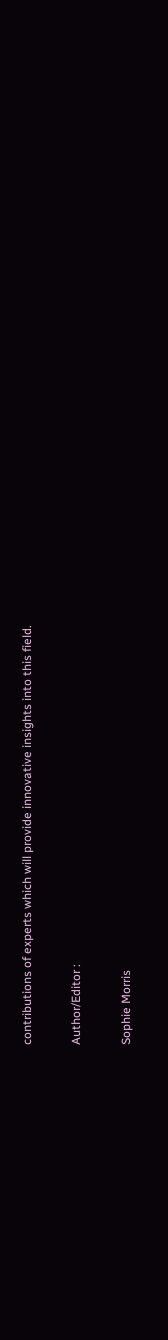contributions of experts which will provide innovative insights into this field.

Author/Editor :

Sophie Morris